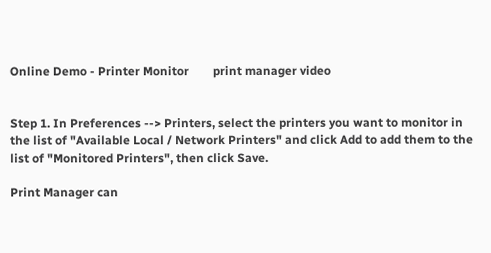Online Demo - Printer Monitor        print manager video


Step 1. In Preferences --> Printers, select the printers you want to monitor in the list of "Available Local / Network Printers" and click Add to add them to the list of "Monitored Printers", then click Save.

Print Manager can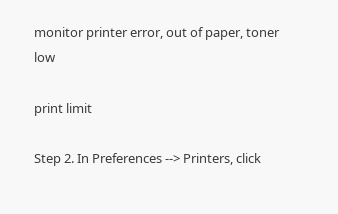monitor printer error, out of paper, toner low

print limit

Step 2. In Preferences --> Printers, click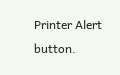Printer Alert button.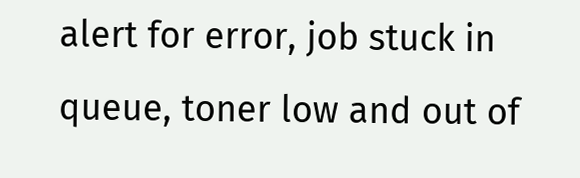alert for error, job stuck in queue, toner low and out of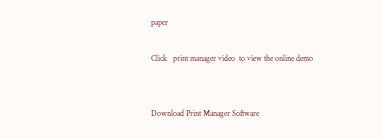paper

Click   print manager video  to view the online demo


Download Print Manager Software